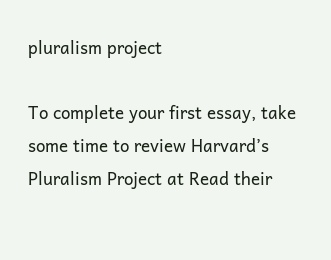pluralism project

To complete your first essay, take some time to review Harvard’s Pluralism Project at Read their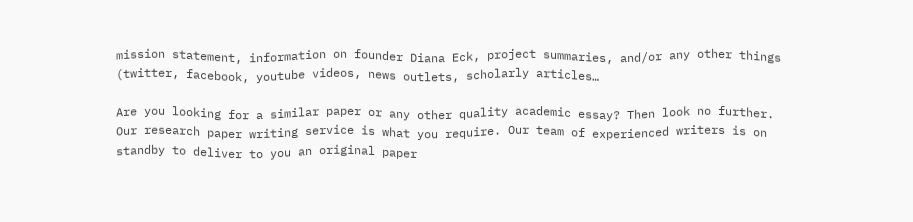mission statement, information on founder Diana Eck, project summaries, and/or any other things (twitter, facebook, youtube videos, news outlets, scholarly articles…

Are you looking for a similar paper or any other quality academic essay? Then look no further. Our research paper writing service is what you require. Our team of experienced writers is on standby to deliver to you an original paper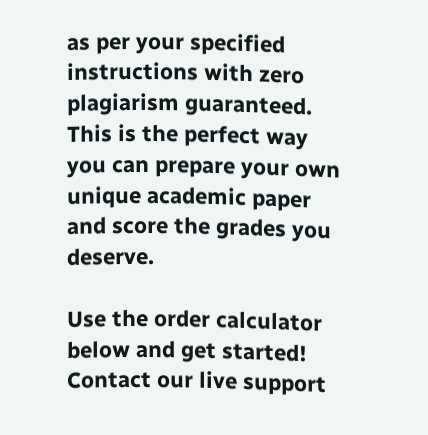as per your specified instructions with zero plagiarism guaranteed. This is the perfect way you can prepare your own unique academic paper and score the grades you deserve.

Use the order calculator below and get started! Contact our live support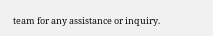team for any assistance or inquiry.